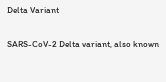Delta Variant

SARS-CoV-2 Delta variant, also known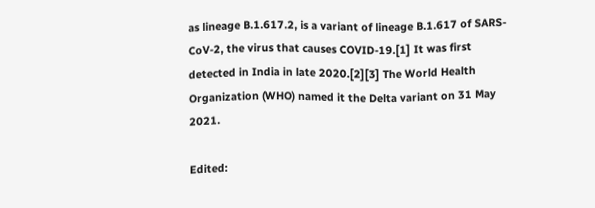as lineage B.1.617.2, is a variant of lineage B.1.617 of SARS-CoV-2, the virus that causes COVID-19.[1] It was first detected in India in late 2020.[2][3] The World Health Organization (WHO) named it the Delta variant on 31 May 2021.

Edited: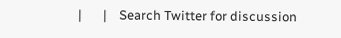|       |    Search Twitter for discussion